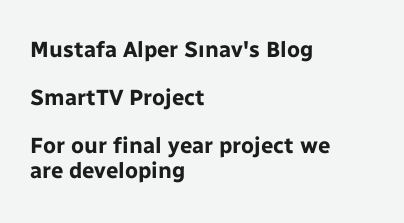Mustafa Alper Sınav's Blog

SmartTV Project

For our final year project we are developing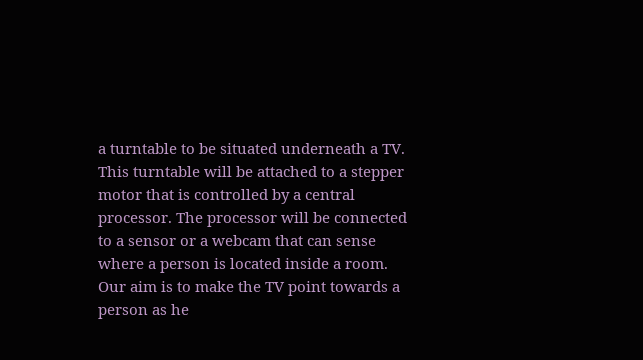a turntable to be situated underneath a TV. This turntable will be attached to a stepper motor that is controlled by a central processor. The processor will be connected to a sensor or a webcam that can sense where a person is located inside a room. Our aim is to make the TV point towards a person as he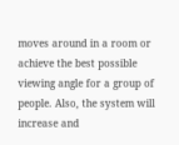moves around in a room or achieve the best possible viewing angle for a group of people. Also, the system will increase and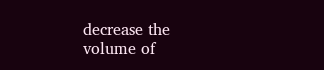decrease the volume of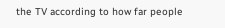the TV according to how far people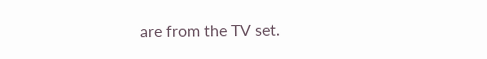are from the TV set.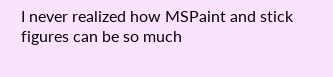I never realized how MSPaint and stick figures can be so much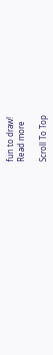fun to draw!
Read more

Scroll To Top